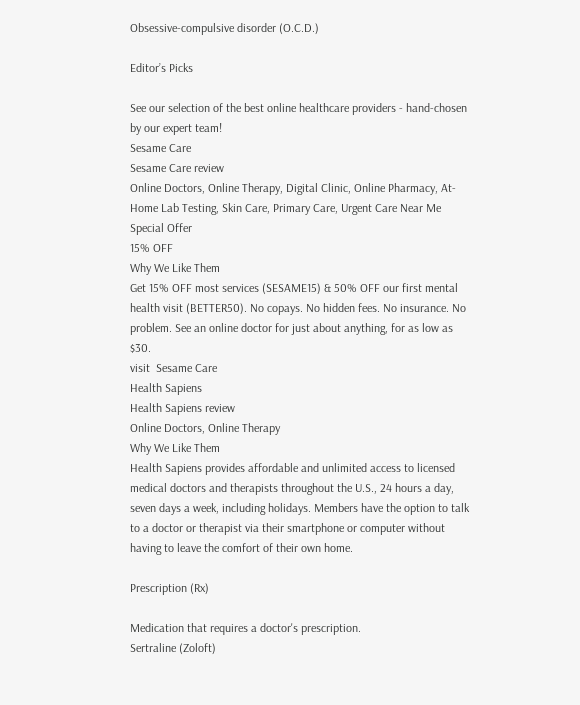Obsessive-compulsive disorder (O.C.D.)

Editor’s Picks

See our selection of the best online healthcare providers - hand-chosen by our expert team!
Sesame Care
Sesame Care review
Online Doctors, Online Therapy, Digital Clinic, Online Pharmacy, At-Home Lab Testing, Skin Care, Primary Care, Urgent Care Near Me
Special Offer
15% OFF
Why We Like Them
Get 15% OFF most services (SESAME15) & 50% OFF our first mental health visit (BETTER50). No copays. No hidden fees. No insurance. No problem. See an online doctor for just about anything, for as low as $30.
visit  Sesame Care
Health Sapiens
Health Sapiens review
Online Doctors, Online Therapy
Why We Like Them
Health Sapiens provides affordable and unlimited access to licensed medical doctors and therapists throughout the U.S., 24 hours a day, seven days a week, including holidays. Members have the option to talk to a doctor or therapist via their smartphone or computer without having to leave the comfort of their own home.

Prescription (Rx)

Medication that requires a doctor's prescription.
Sertraline (Zoloft)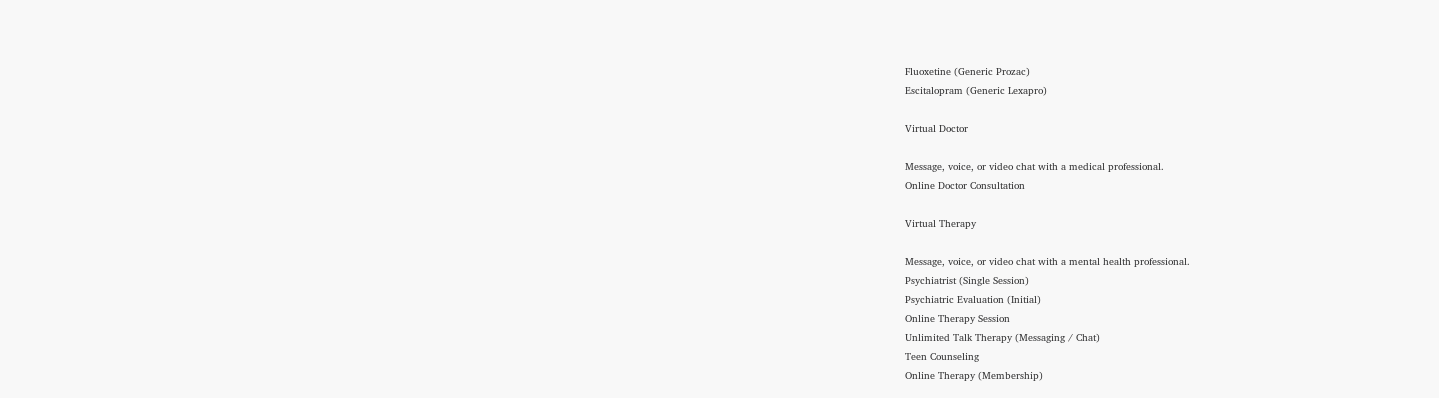Fluoxetine (Generic Prozac)
Escitalopram (Generic Lexapro)

Virtual Doctor

Message, voice, or video chat with a medical professional.
Online Doctor Consultation

Virtual Therapy

Message, voice, or video chat with a mental health professional.
Psychiatrist (Single Session)
Psychiatric Evaluation (Initial)
Online Therapy Session
Unlimited Talk Therapy (Messaging / Chat)
Teen Counseling
Online Therapy (Membership)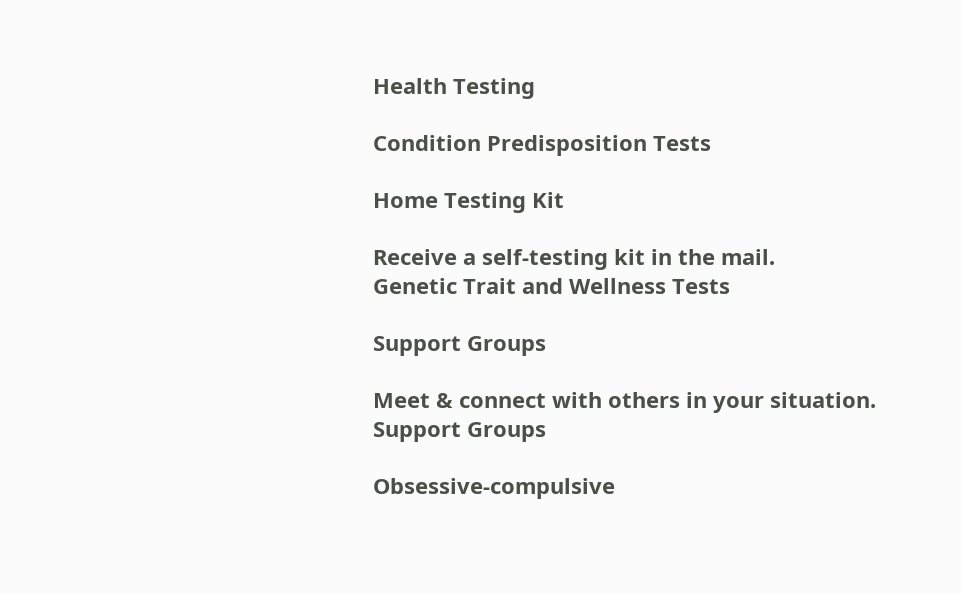Health Testing

Condition Predisposition Tests

Home Testing Kit

Receive a self-testing kit in the mail.
Genetic Trait and Wellness Tests

Support Groups

Meet & connect with others in your situation.
Support Groups

Obsessive-compulsive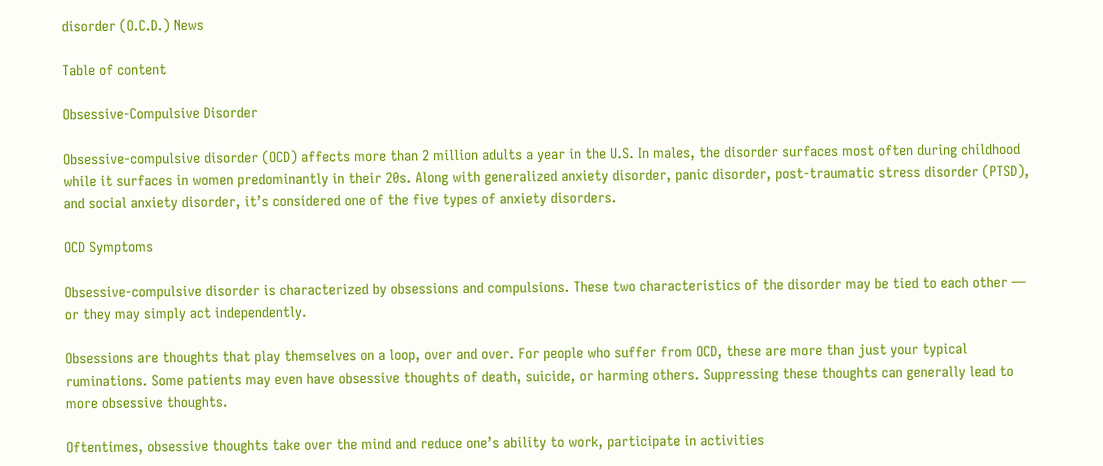disorder (O.C.D.) News

Table of content

Obsessive-Compulsive Disorder

Obsessive-compulsive disorder (OCD) affects more than 2 million adults a year in the U.S. In males, the disorder surfaces most often during childhood while it surfaces in women predominantly in their 20s. Along with generalized anxiety disorder, panic disorder, post-traumatic stress disorder (PTSD), and social anxiety disorder, it’s considered one of the five types of anxiety disorders.

OCD Symptoms

Obsessive-compulsive disorder is characterized by obsessions and compulsions. These two characteristics of the disorder may be tied to each other — or they may simply act independently.

Obsessions are thoughts that play themselves on a loop, over and over. For people who suffer from OCD, these are more than just your typical ruminations. Some patients may even have obsessive thoughts of death, suicide, or harming others. Suppressing these thoughts can generally lead to more obsessive thoughts.

Oftentimes, obsessive thoughts take over the mind and reduce one’s ability to work, participate in activities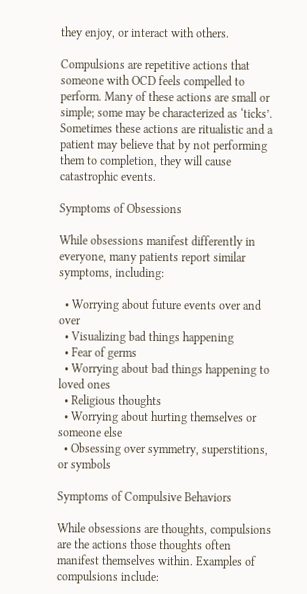they enjoy, or interact with others.

Compulsions are repetitive actions that someone with OCD feels compelled to perform. Many of these actions are small or simple; some may be characterized as ‘ticks’. Sometimes these actions are ritualistic and a patient may believe that by not performing them to completion, they will cause catastrophic events.

Symptoms of Obsessions

While obsessions manifest differently in everyone, many patients report similar symptoms, including:

  • Worrying about future events over and over
  • Visualizing bad things happening
  • Fear of germs
  • Worrying about bad things happening to loved ones
  • Religious thoughts
  • Worrying about hurting themselves or someone else
  • Obsessing over symmetry, superstitions, or symbols

Symptoms of Compulsive Behaviors

While obsessions are thoughts, compulsions are the actions those thoughts often manifest themselves within. Examples of compulsions include: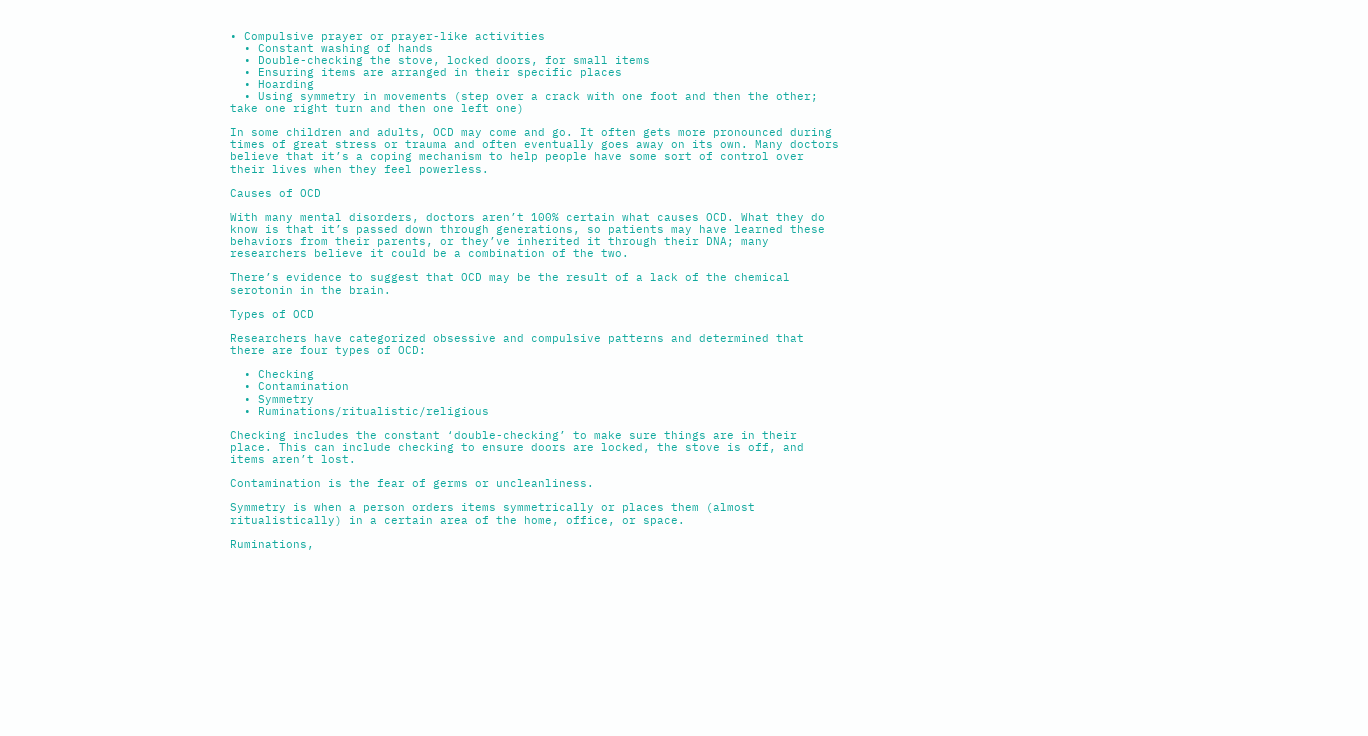• Compulsive prayer or prayer-like activities
  • Constant washing of hands
  • Double-checking the stove, locked doors, for small items
  • Ensuring items are arranged in their specific places
  • Hoarding
  • Using symmetry in movements (step over a crack with one foot and then the other; take one right turn and then one left one)

In some children and adults, OCD may come and go. It often gets more pronounced during times of great stress or trauma and often eventually goes away on its own. Many doctors believe that it’s a coping mechanism to help people have some sort of control over their lives when they feel powerless.

Causes of OCD

With many mental disorders, doctors aren’t 100% certain what causes OCD. What they do know is that it’s passed down through generations, so patients may have learned these behaviors from their parents, or they’ve inherited it through their DNA; many researchers believe it could be a combination of the two.

There’s evidence to suggest that OCD may be the result of a lack of the chemical serotonin in the brain.

Types of OCD

Researchers have categorized obsessive and compulsive patterns and determined that there are four types of OCD:

  • Checking
  • Contamination
  • Symmetry
  • Ruminations/ritualistic/religious

Checking includes the constant ‘double-checking’ to make sure things are in their place. This can include checking to ensure doors are locked, the stove is off, and items aren’t lost.

Contamination is the fear of germs or uncleanliness.

Symmetry is when a person orders items symmetrically or places them (almost ritualistically) in a certain area of the home, office, or space.

Ruminations,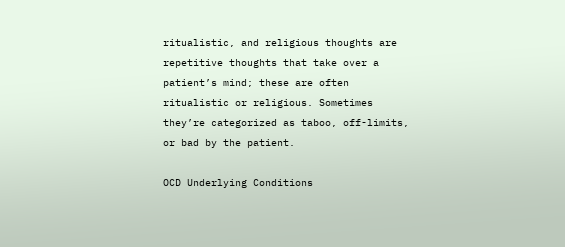ritualistic, and religious thoughts are repetitive thoughts that take over a patient’s mind; these are often ritualistic or religious. Sometimes they’re categorized as taboo, off-limits, or bad by the patient.

OCD Underlying Conditions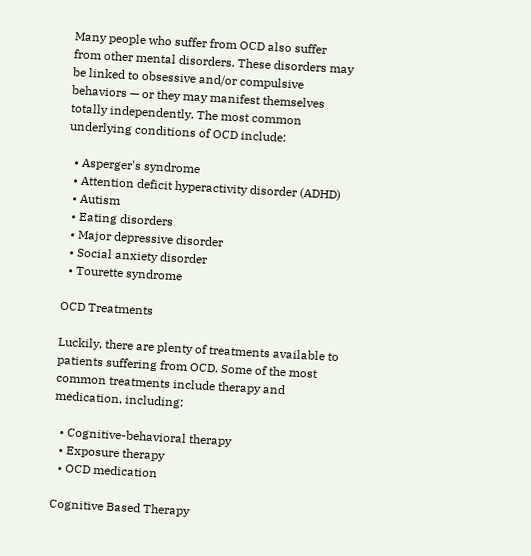Many people who suffer from OCD also suffer from other mental disorders. These disorders may be linked to obsessive and/or compulsive behaviors — or they may manifest themselves totally independently. The most common underlying conditions of OCD include:

  • Asperger's syndrome
  • Attention deficit hyperactivity disorder (ADHD)
  • Autism
  • Eating disorders
  • Major depressive disorder
  • Social anxiety disorder
  • Tourette syndrome

OCD Treatments

Luckily, there are plenty of treatments available to patients suffering from OCD. Some of the most common treatments include therapy and medication, including:

  • Cognitive-behavioral therapy
  • Exposure therapy
  • OCD medication

Cognitive Based Therapy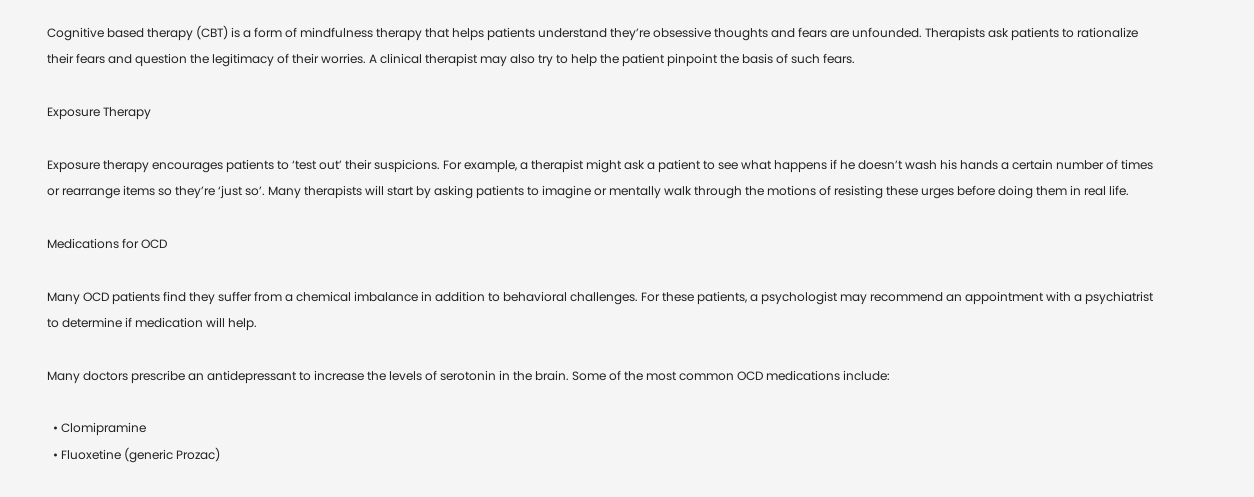Cognitive based therapy (CBT) is a form of mindfulness therapy that helps patients understand they’re obsessive thoughts and fears are unfounded. Therapists ask patients to rationalize their fears and question the legitimacy of their worries. A clinical therapist may also try to help the patient pinpoint the basis of such fears.

Exposure Therapy

Exposure therapy encourages patients to ‘test out’ their suspicions. For example, a therapist might ask a patient to see what happens if he doesn’t wash his hands a certain number of times or rearrange items so they’re ‘just so’. Many therapists will start by asking patients to imagine or mentally walk through the motions of resisting these urges before doing them in real life.

Medications for OCD

Many OCD patients find they suffer from a chemical imbalance in addition to behavioral challenges. For these patients, a psychologist may recommend an appointment with a psychiatrist to determine if medication will help.

Many doctors prescribe an antidepressant to increase the levels of serotonin in the brain. Some of the most common OCD medications include:

  • Clomipramine
  • Fluoxetine (generic Prozac)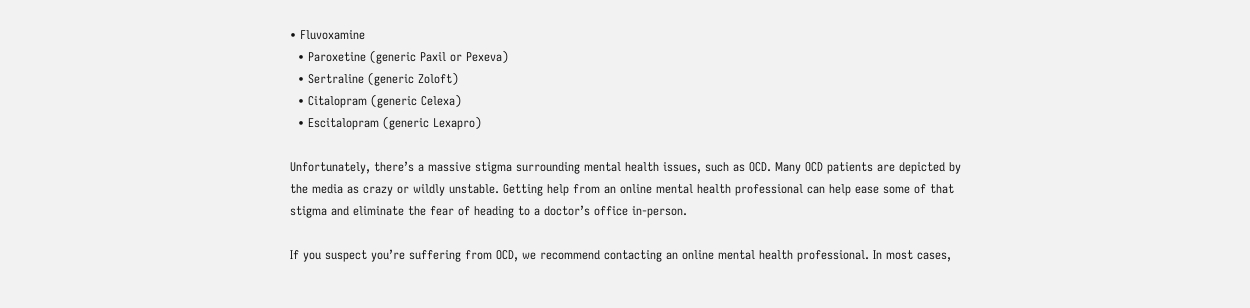• Fluvoxamine
  • Paroxetine (generic Paxil or Pexeva)
  • Sertraline (generic Zoloft)
  • Citalopram (generic Celexa)
  • Escitalopram (generic Lexapro)

Unfortunately, there’s a massive stigma surrounding mental health issues, such as OCD. Many OCD patients are depicted by the media as crazy or wildly unstable. Getting help from an online mental health professional can help ease some of that stigma and eliminate the fear of heading to a doctor’s office in-person.

If you suspect you’re suffering from OCD, we recommend contacting an online mental health professional. In most cases,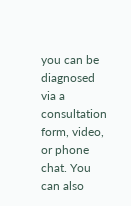you can be diagnosed via a consultation form, video, or phone chat. You can also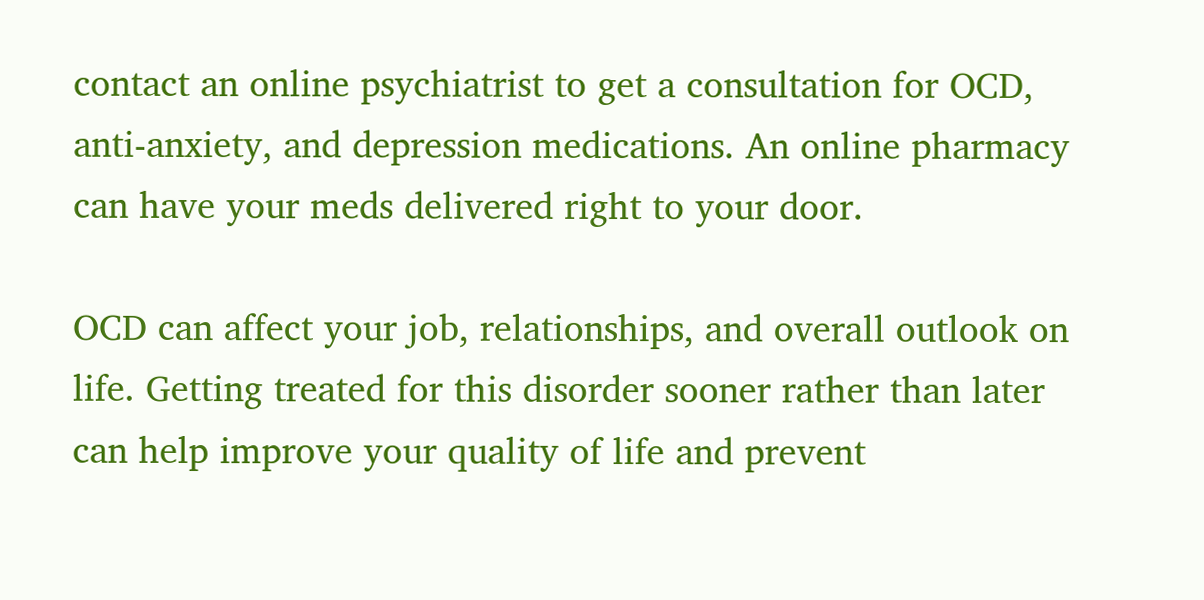contact an online psychiatrist to get a consultation for OCD, anti-anxiety, and depression medications. An online pharmacy can have your meds delivered right to your door.

OCD can affect your job, relationships, and overall outlook on life. Getting treated for this disorder sooner rather than later can help improve your quality of life and prevent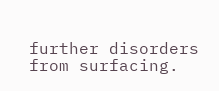further disorders from surfacing.